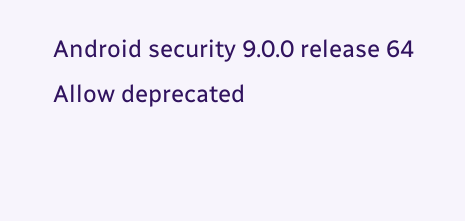Android security 9.0.0 release 64
Allow deprecated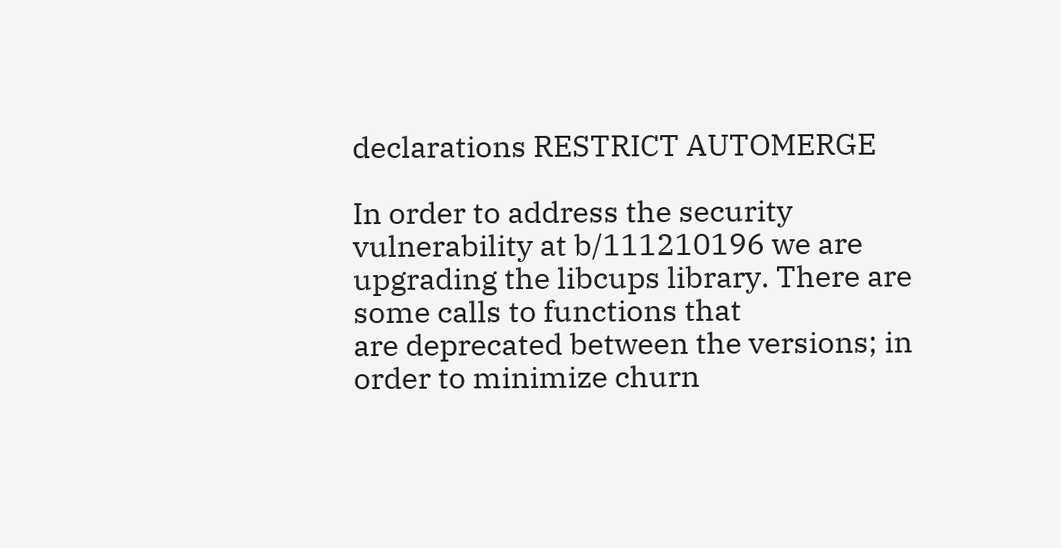declarations RESTRICT AUTOMERGE

In order to address the security vulnerability at b/111210196 we are
upgrading the libcups library. There are some calls to functions that
are deprecated between the versions; in order to minimize churn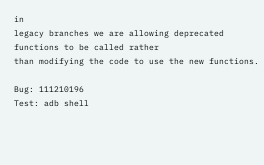in
legacy branches we are allowing deprecated functions to be called rather
than modifying the code to use the new functions.

Bug: 111210196
Test: adb shell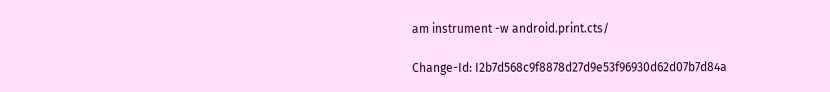am instrument -w android.print.cts/

Change-Id: I2b7d568c9f8878d27d9e53f96930d62d07b7d84a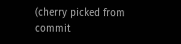(cherry picked from commit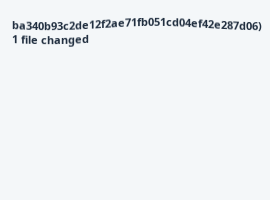ba340b93c2de12f2ae71fb051cd04ef42e287d06)
1 file changed